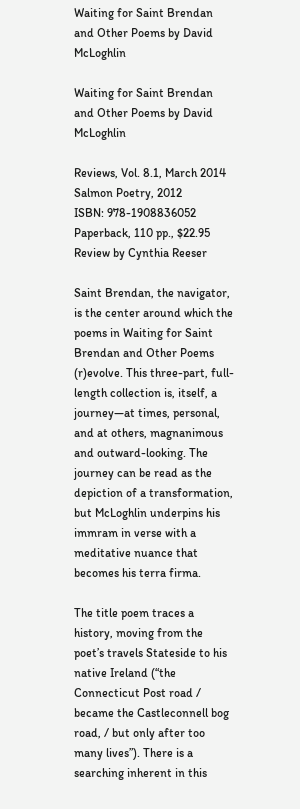Waiting for Saint Brendan and Other Poems by David McLoghlin

Waiting for Saint Brendan and Other Poems by David McLoghlin

Reviews, Vol. 8.1, March 2014
Salmon Poetry, 2012
ISBN: 978-1908836052
Paperback, 110 pp., $22.95
Review by Cynthia Reeser

Saint Brendan, the navigator, is the center around which the poems in Waiting for Saint Brendan and Other Poems (r)evolve. This three-part, full-length collection is, itself, a journey—at times, personal, and at others, magnanimous and outward-looking. The journey can be read as the depiction of a transformation, but McLoghlin underpins his immram in verse with a meditative nuance that becomes his terra firma.

The title poem traces a history, moving from the poet’s travels Stateside to his native Ireland (“the Connecticut Post road / became the Castleconnell bog road, / but only after too many lives”). There is a searching inherent in this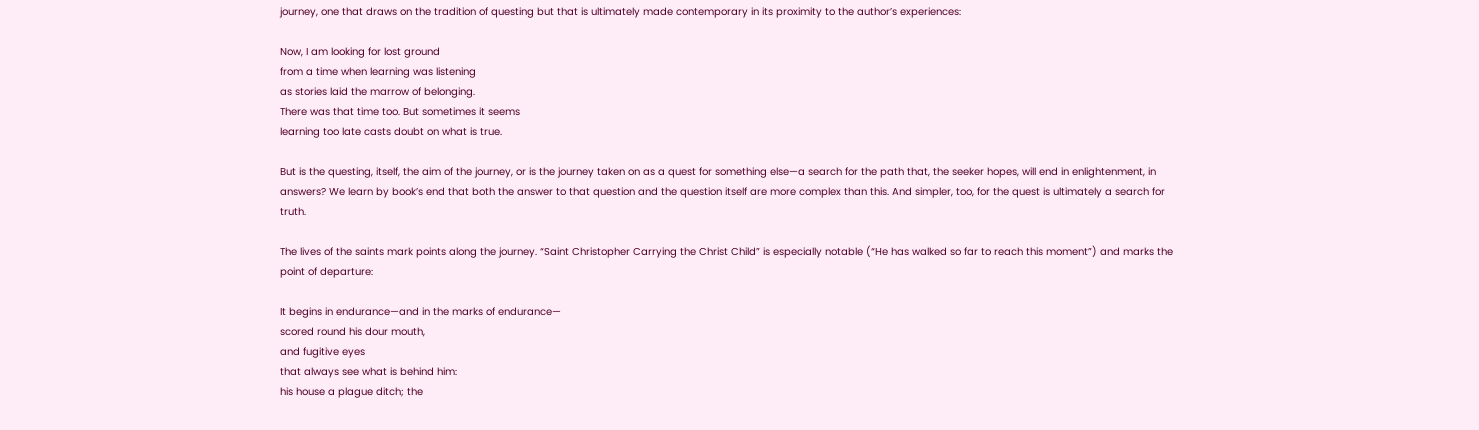journey, one that draws on the tradition of questing but that is ultimately made contemporary in its proximity to the author’s experiences:

Now, I am looking for lost ground
from a time when learning was listening
as stories laid the marrow of belonging.
There was that time too. But sometimes it seems
learning too late casts doubt on what is true.

But is the questing, itself, the aim of the journey, or is the journey taken on as a quest for something else—a search for the path that, the seeker hopes, will end in enlightenment, in answers? We learn by book’s end that both the answer to that question and the question itself are more complex than this. And simpler, too, for the quest is ultimately a search for truth.

The lives of the saints mark points along the journey. “Saint Christopher Carrying the Christ Child” is especially notable (“He has walked so far to reach this moment”) and marks the point of departure:

It begins in endurance—and in the marks of endurance—
scored round his dour mouth,
and fugitive eyes
that always see what is behind him:
his house a plague ditch; the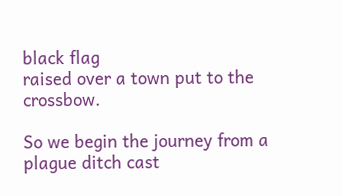black flag
raised over a town put to the crossbow.

So we begin the journey from a plague ditch cast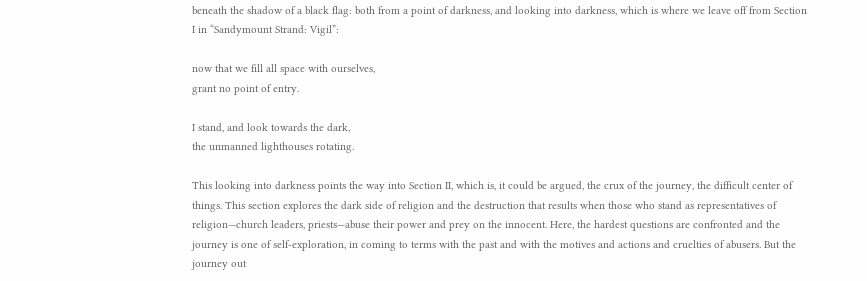beneath the shadow of a black flag: both from a point of darkness, and looking into darkness, which is where we leave off from Section I in “Sandymount Strand: Vigil”:

now that we fill all space with ourselves,
grant no point of entry.

I stand, and look towards the dark,
the unmanned lighthouses rotating.

This looking into darkness points the way into Section II, which is, it could be argued, the crux of the journey, the difficult center of things. This section explores the dark side of religion and the destruction that results when those who stand as representatives of religion—church leaders, priests—abuse their power and prey on the innocent. Here, the hardest questions are confronted and the journey is one of self-exploration, in coming to terms with the past and with the motives and actions and cruelties of abusers. But the journey out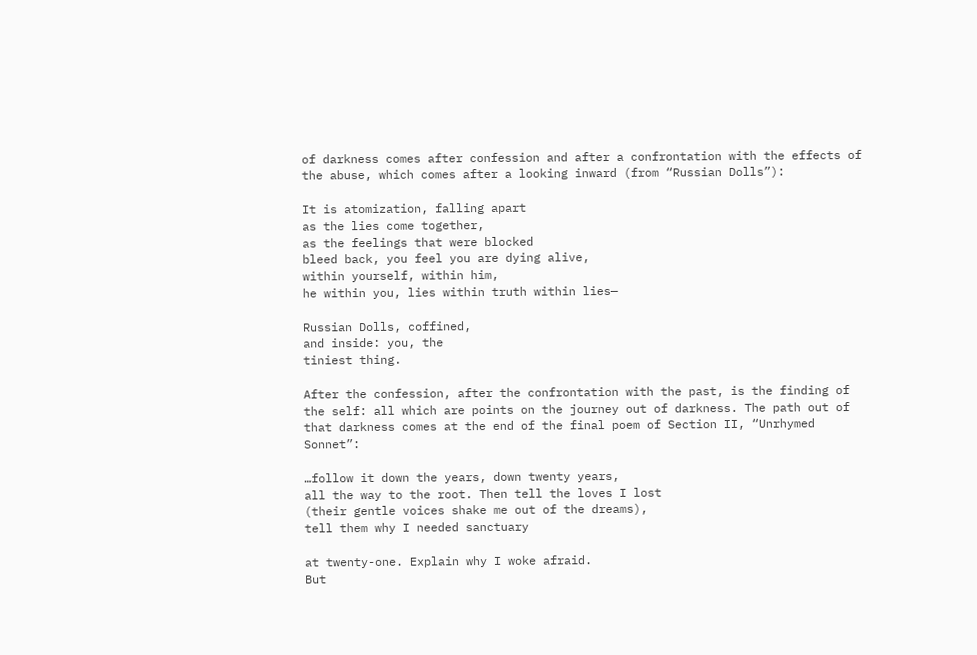of darkness comes after confession and after a confrontation with the effects of the abuse, which comes after a looking inward (from “Russian Dolls”):

It is atomization, falling apart
as the lies come together,
as the feelings that were blocked
bleed back, you feel you are dying alive,
within yourself, within him,
he within you, lies within truth within lies—

Russian Dolls, coffined,
and inside: you, the
tiniest thing.

After the confession, after the confrontation with the past, is the finding of the self: all which are points on the journey out of darkness. The path out of that darkness comes at the end of the final poem of Section II, “Unrhymed Sonnet”:

…follow it down the years, down twenty years,
all the way to the root. Then tell the loves I lost
(their gentle voices shake me out of the dreams),
tell them why I needed sanctuary

at twenty-one. Explain why I woke afraid.
But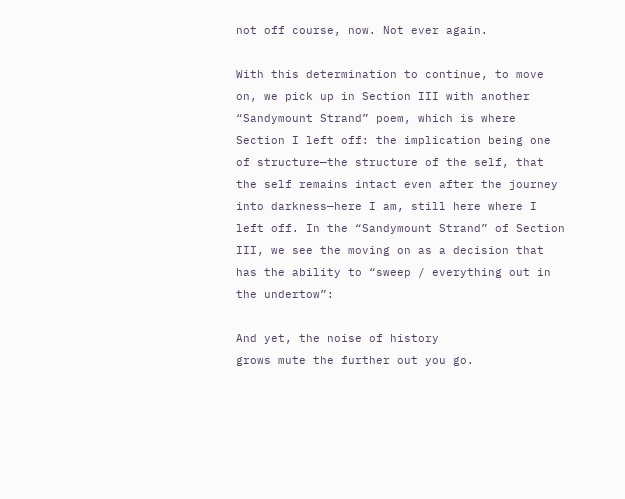not off course, now. Not ever again.

With this determination to continue, to move on, we pick up in Section III with another “Sandymount Strand” poem, which is where Section I left off: the implication being one of structure—the structure of the self, that the self remains intact even after the journey into darkness—here I am, still here where I left off. In the “Sandymount Strand” of Section III, we see the moving on as a decision that has the ability to “sweep / everything out in the undertow”:

And yet, the noise of history
grows mute the further out you go.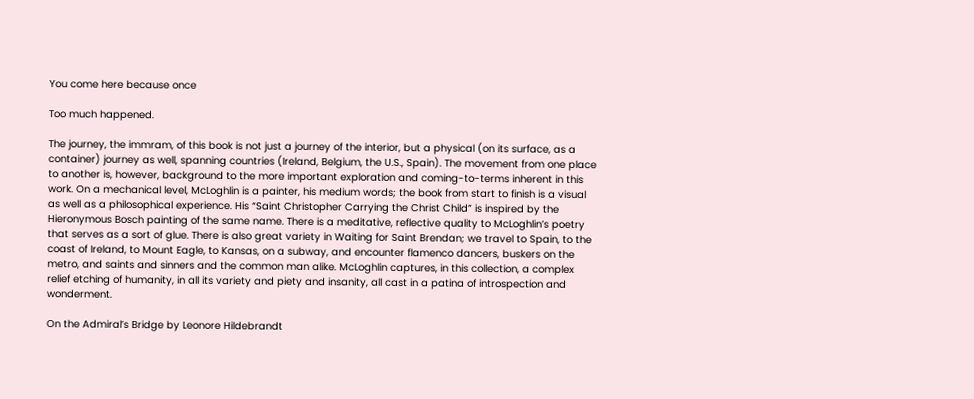You come here because once

Too much happened.

The journey, the immram, of this book is not just a journey of the interior, but a physical (on its surface, as a container) journey as well, spanning countries (Ireland, Belgium, the U.S., Spain). The movement from one place to another is, however, background to the more important exploration and coming-to-terms inherent in this work. On a mechanical level, McLoghlin is a painter, his medium words; the book from start to finish is a visual as well as a philosophical experience. His “Saint Christopher Carrying the Christ Child” is inspired by the Hieronymous Bosch painting of the same name. There is a meditative, reflective quality to McLoghlin’s poetry that serves as a sort of glue. There is also great variety in Waiting for Saint Brendan; we travel to Spain, to the coast of Ireland, to Mount Eagle, to Kansas, on a subway, and encounter flamenco dancers, buskers on the metro, and saints and sinners and the common man alike. McLoghlin captures, in this collection, a complex relief etching of humanity, in all its variety and piety and insanity, all cast in a patina of introspection and wonderment.

On the Admiral’s Bridge by Leonore Hildebrandt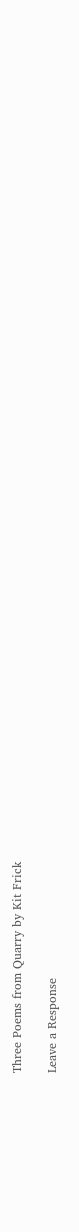Three Poems from Quarry by Kit Frick

Leave a Response